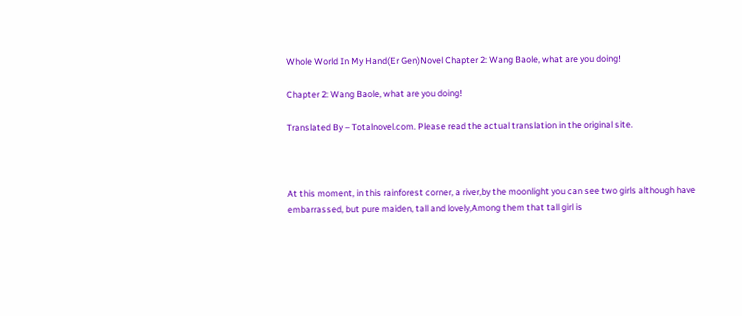Whole World In My Hand(Er Gen)Novel Chapter 2: Wang Baole, what are you doing!

Chapter 2: Wang Baole, what are you doing!

Translated By – Totalnovel.com. Please read the actual translation in the original site.



At this moment, in this rainforest corner, a river,by the moonlight you can see two girls although have embarrassed, but pure maiden, tall and lovely,Among them that tall girl is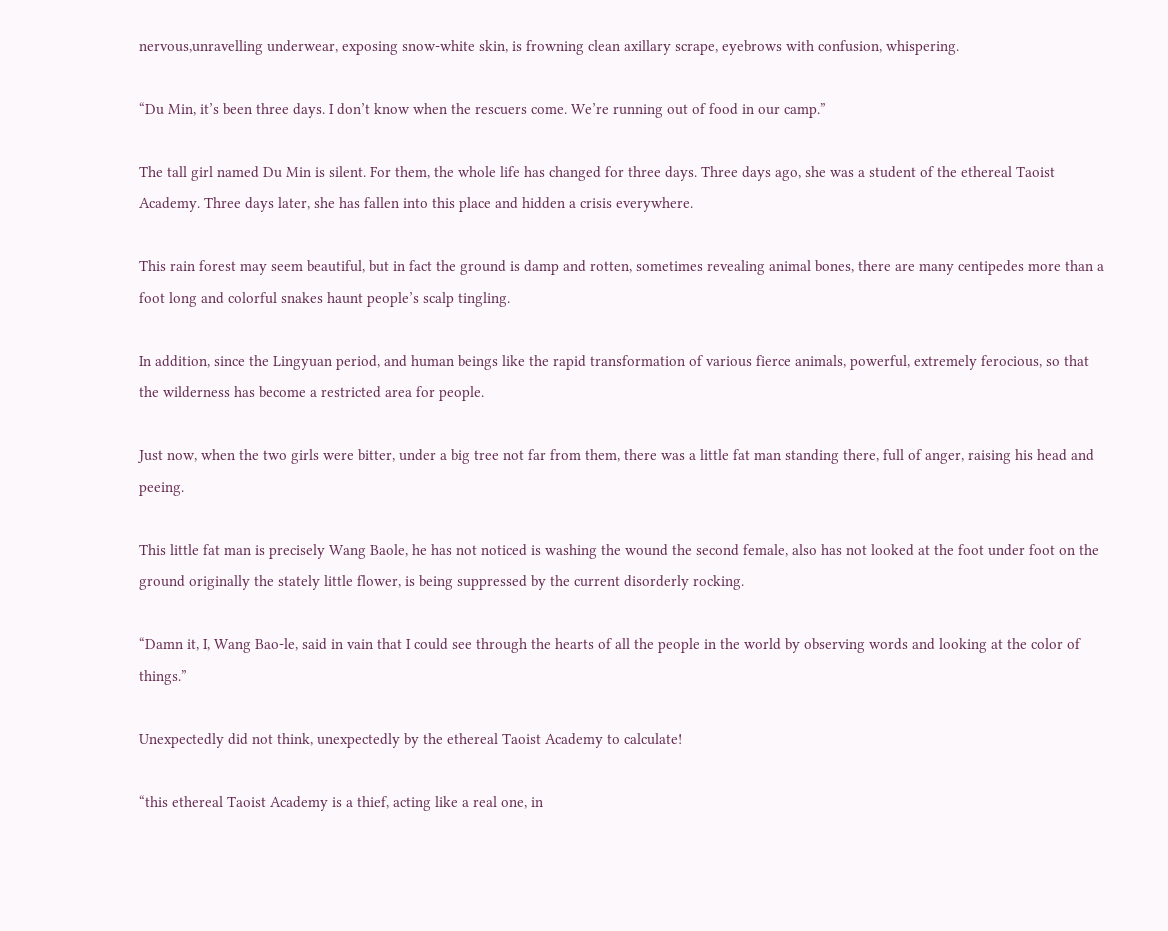nervous,unravelling underwear, exposing snow-white skin, is frowning clean axillary scrape, eyebrows with confusion, whispering.

“Du Min, it’s been three days. I don’t know when the rescuers come. We’re running out of food in our camp.”

The tall girl named Du Min is silent. For them, the whole life has changed for three days. Three days ago, she was a student of the ethereal Taoist Academy. Three days later, she has fallen into this place and hidden a crisis everywhere.

This rain forest may seem beautiful, but in fact the ground is damp and rotten, sometimes revealing animal bones, there are many centipedes more than a foot long and colorful snakes haunt people’s scalp tingling.

In addition, since the Lingyuan period, and human beings like the rapid transformation of various fierce animals, powerful, extremely ferocious, so that the wilderness has become a restricted area for people.

Just now, when the two girls were bitter, under a big tree not far from them, there was a little fat man standing there, full of anger, raising his head and peeing.

This little fat man is precisely Wang Baole, he has not noticed is washing the wound the second female, also has not looked at the foot under foot on the ground originally the stately little flower, is being suppressed by the current disorderly rocking.

“Damn it, I, Wang Bao-le, said in vain that I could see through the hearts of all the people in the world by observing words and looking at the color of things.”

Unexpectedly did not think, unexpectedly by the ethereal Taoist Academy to calculate!

“this ethereal Taoist Academy is a thief, acting like a real one, in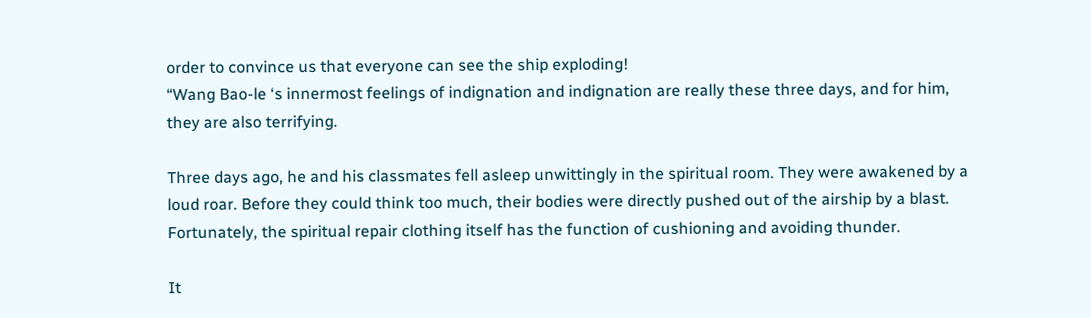order to convince us that everyone can see the ship exploding!
“Wang Bao-le ‘s innermost feelings of indignation and indignation are really these three days, and for him, they are also terrifying.

Three days ago, he and his classmates fell asleep unwittingly in the spiritual room. They were awakened by a loud roar. Before they could think too much, their bodies were directly pushed out of the airship by a blast. Fortunately, the spiritual repair clothing itself has the function of cushioning and avoiding thunder.

It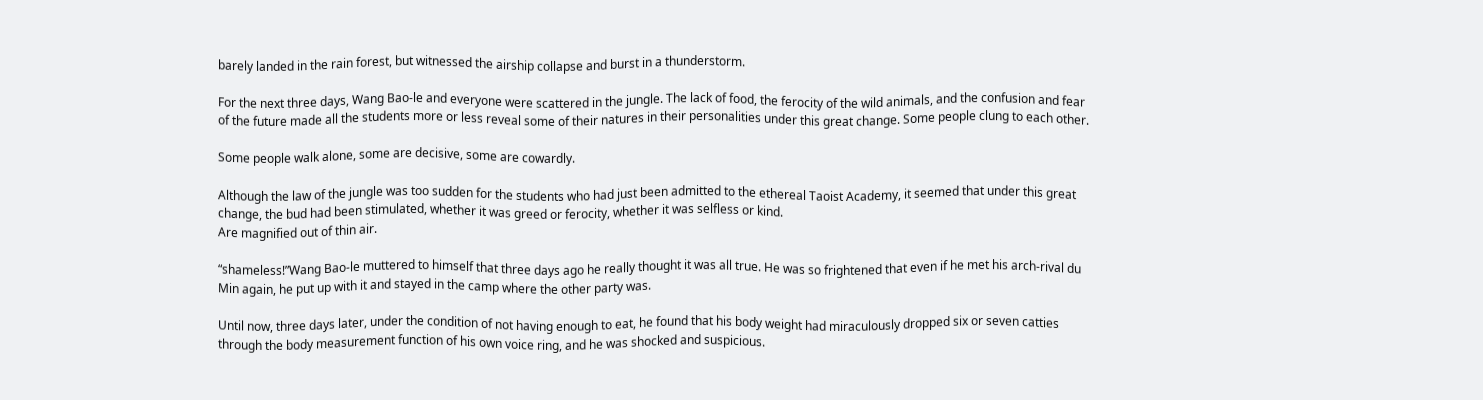barely landed in the rain forest, but witnessed the airship collapse and burst in a thunderstorm.

For the next three days, Wang Bao-le and everyone were scattered in the jungle. The lack of food, the ferocity of the wild animals, and the confusion and fear of the future made all the students more or less reveal some of their natures in their personalities under this great change. Some people clung to each other.

Some people walk alone, some are decisive, some are cowardly.

Although the law of the jungle was too sudden for the students who had just been admitted to the ethereal Taoist Academy, it seemed that under this great change, the bud had been stimulated, whether it was greed or ferocity, whether it was selfless or kind.
Are magnified out of thin air.

“shameless!”Wang Bao-le muttered to himself that three days ago he really thought it was all true. He was so frightened that even if he met his arch-rival du Min again, he put up with it and stayed in the camp where the other party was.

Until now, three days later, under the condition of not having enough to eat, he found that his body weight had miraculously dropped six or seven catties through the body measurement function of his own voice ring, and he was shocked and suspicious.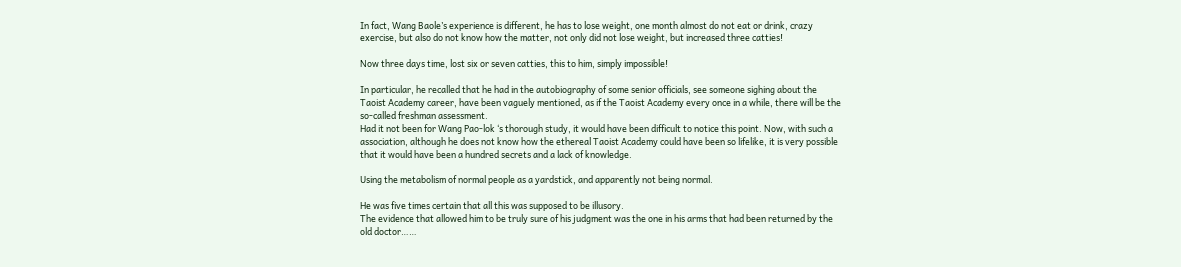In fact, Wang Baole’s experience is different, he has to lose weight, one month almost do not eat or drink, crazy exercise, but also do not know how the matter, not only did not lose weight, but increased three catties!

Now three days time, lost six or seven catties, this to him, simply impossible!

In particular, he recalled that he had in the autobiography of some senior officials, see someone sighing about the Taoist Academy career, have been vaguely mentioned, as if the Taoist Academy every once in a while, there will be the so-called freshman assessment.
Had it not been for Wang Pao-lok ‘s thorough study, it would have been difficult to notice this point. Now, with such a association, although he does not know how the ethereal Taoist Academy could have been so lifelike, it is very possible that it would have been a hundred secrets and a lack of knowledge.

Using the metabolism of normal people as a yardstick, and apparently not being normal.

He was five times certain that all this was supposed to be illusory.
The evidence that allowed him to be truly sure of his judgment was the one in his arms that had been returned by the old doctor……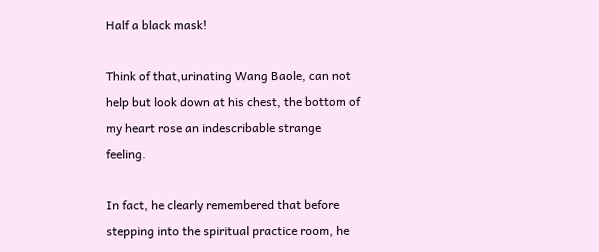Half a black mask!

Think of that,urinating Wang Baole, can not help but look down at his chest, the bottom of my heart rose an indescribable strange feeling.

In fact, he clearly remembered that before stepping into the spiritual practice room, he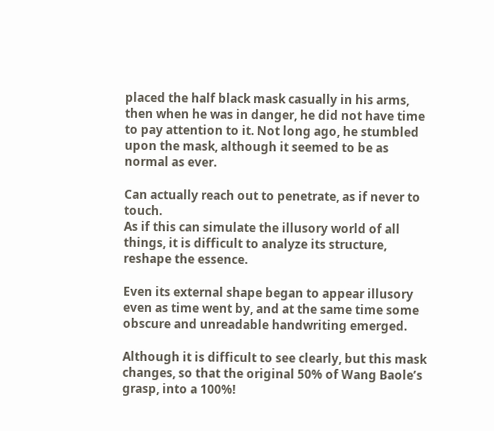placed the half black mask casually in his arms, then when he was in danger, he did not have time to pay attention to it. Not long ago, he stumbled upon the mask, although it seemed to be as normal as ever.

Can actually reach out to penetrate, as if never to touch.
As if this can simulate the illusory world of all things, it is difficult to analyze its structure, reshape the essence.

Even its external shape began to appear illusory even as time went by, and at the same time some obscure and unreadable handwriting emerged.

Although it is difficult to see clearly, but this mask changes, so that the original 50% of Wang Baole’s grasp, into a 100%!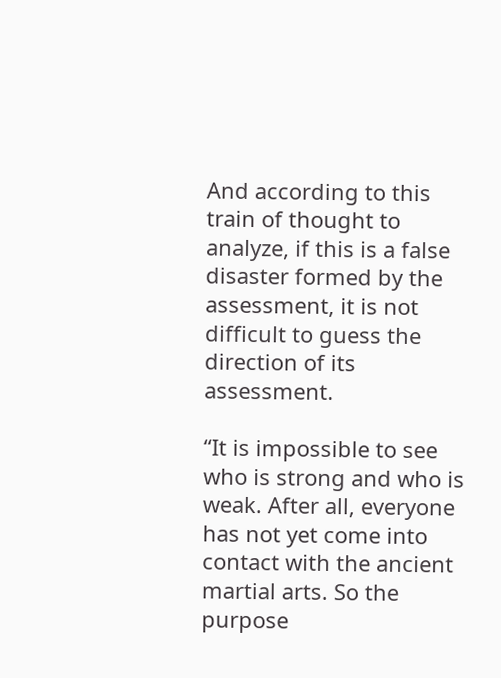And according to this train of thought to analyze, if this is a false disaster formed by the assessment, it is not difficult to guess the direction of its assessment.

“It is impossible to see who is strong and who is weak. After all, everyone has not yet come into contact with the ancient martial arts. So the purpose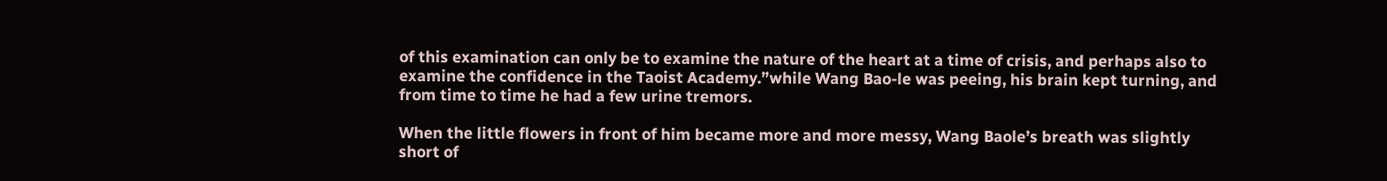of this examination can only be to examine the nature of the heart at a time of crisis, and perhaps also to examine the confidence in the Taoist Academy.”while Wang Bao-le was peeing, his brain kept turning, and from time to time he had a few urine tremors.

When the little flowers in front of him became more and more messy, Wang Baole’s breath was slightly short of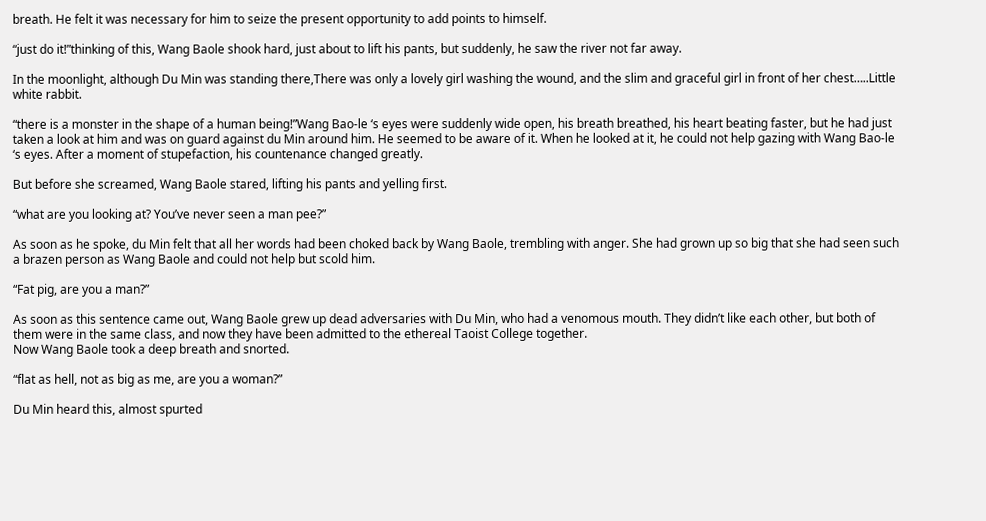breath. He felt it was necessary for him to seize the present opportunity to add points to himself.

“just do it!”thinking of this, Wang Baole shook hard, just about to lift his pants, but suddenly, he saw the river not far away.

In the moonlight, although Du Min was standing there,There was only a lovely girl washing the wound, and the slim and graceful girl in front of her chest…..Little white rabbit.

“there is a monster in the shape of a human being!”Wang Bao-le ‘s eyes were suddenly wide open, his breath breathed, his heart beating faster, but he had just taken a look at him and was on guard against du Min around him. He seemed to be aware of it. When he looked at it, he could not help gazing with Wang Bao-le ‘s eyes. After a moment of stupefaction, his countenance changed greatly.

But before she screamed, Wang Baole stared, lifting his pants and yelling first.

“what are you looking at? You’ve never seen a man pee?”

As soon as he spoke, du Min felt that all her words had been choked back by Wang Baole, trembling with anger. She had grown up so big that she had seen such a brazen person as Wang Baole and could not help but scold him.

“Fat pig, are you a man?”

As soon as this sentence came out, Wang Baole grew up dead adversaries with Du Min, who had a venomous mouth. They didn’t like each other, but both of them were in the same class, and now they have been admitted to the ethereal Taoist College together.
Now Wang Baole took a deep breath and snorted.

“flat as hell, not as big as me, are you a woman?”

Du Min heard this, almost spurted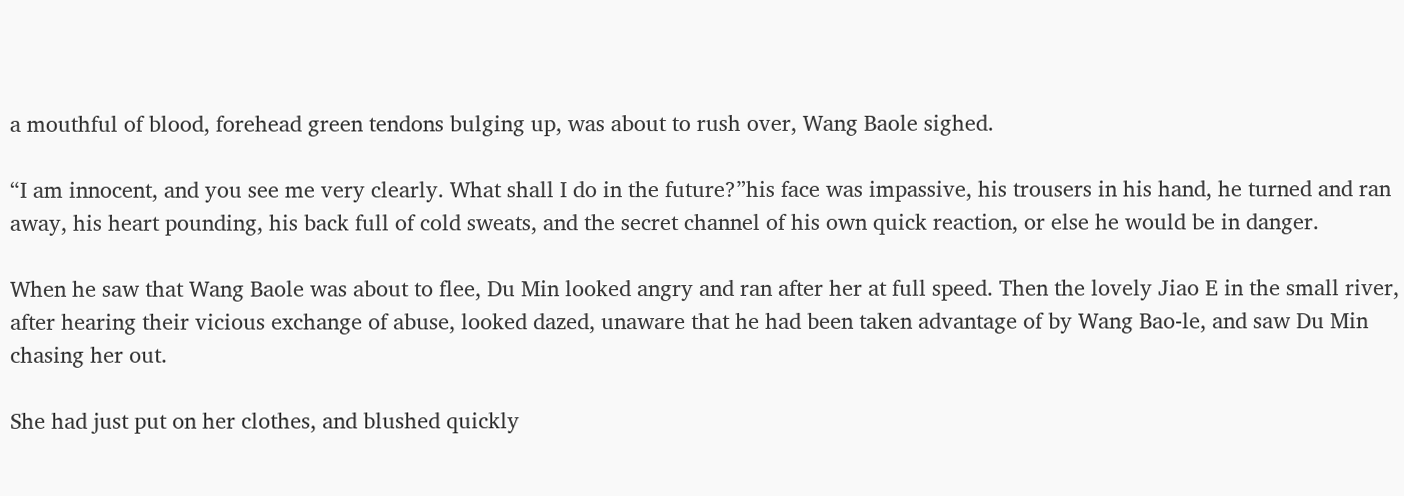a mouthful of blood, forehead green tendons bulging up, was about to rush over, Wang Baole sighed.

“I am innocent, and you see me very clearly. What shall I do in the future?”his face was impassive, his trousers in his hand, he turned and ran away, his heart pounding, his back full of cold sweats, and the secret channel of his own quick reaction, or else he would be in danger.

When he saw that Wang Baole was about to flee, Du Min looked angry and ran after her at full speed. Then the lovely Jiao E in the small river, after hearing their vicious exchange of abuse, looked dazed, unaware that he had been taken advantage of by Wang Bao-le, and saw Du Min chasing her out.

She had just put on her clothes, and blushed quickly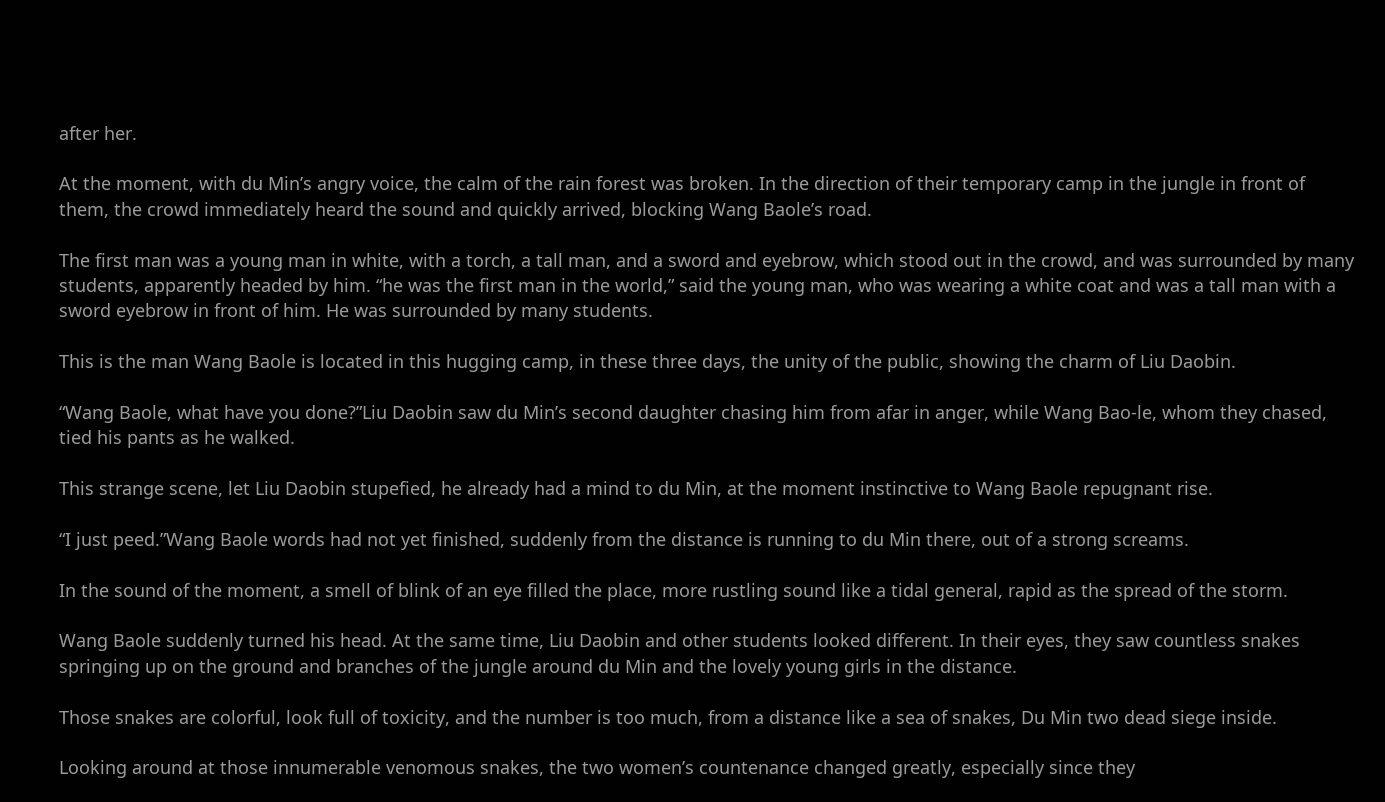after her.

At the moment, with du Min’s angry voice, the calm of the rain forest was broken. In the direction of their temporary camp in the jungle in front of them, the crowd immediately heard the sound and quickly arrived, blocking Wang Baole’s road.

The first man was a young man in white, with a torch, a tall man, and a sword and eyebrow, which stood out in the crowd, and was surrounded by many students, apparently headed by him. “he was the first man in the world,” said the young man, who was wearing a white coat and was a tall man with a sword eyebrow in front of him. He was surrounded by many students.

This is the man Wang Baole is located in this hugging camp, in these three days, the unity of the public, showing the charm of Liu Daobin.

“Wang Baole, what have you done?”Liu Daobin saw du Min’s second daughter chasing him from afar in anger, while Wang Bao-le, whom they chased, tied his pants as he walked.

This strange scene, let Liu Daobin stupefied, he already had a mind to du Min, at the moment instinctive to Wang Baole repugnant rise.

“I just peed.”Wang Baole words had not yet finished, suddenly from the distance is running to du Min there, out of a strong screams.

In the sound of the moment, a smell of blink of an eye filled the place, more rustling sound like a tidal general, rapid as the spread of the storm.

Wang Baole suddenly turned his head. At the same time, Liu Daobin and other students looked different. In their eyes, they saw countless snakes springing up on the ground and branches of the jungle around du Min and the lovely young girls in the distance.

Those snakes are colorful, look full of toxicity, and the number is too much, from a distance like a sea of snakes, Du Min two dead siege inside.

Looking around at those innumerable venomous snakes, the two women’s countenance changed greatly, especially since they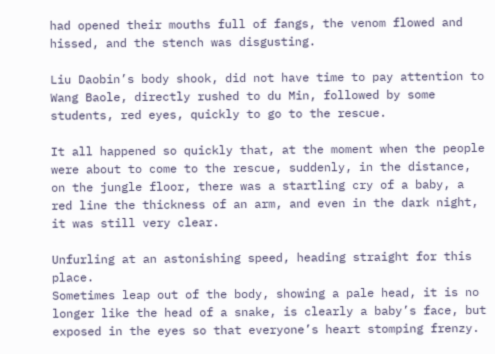had opened their mouths full of fangs, the venom flowed and hissed, and the stench was disgusting.

Liu Daobin’s body shook, did not have time to pay attention to Wang Baole, directly rushed to du Min, followed by some students, red eyes, quickly to go to the rescue.

It all happened so quickly that, at the moment when the people were about to come to the rescue, suddenly, in the distance, on the jungle floor, there was a startling cry of a baby, a red line the thickness of an arm, and even in the dark night, it was still very clear.

Unfurling at an astonishing speed, heading straight for this place.
Sometimes leap out of the body, showing a pale head, it is no longer like the head of a snake, is clearly a baby’s face, but exposed in the eyes so that everyone’s heart stomping frenzy.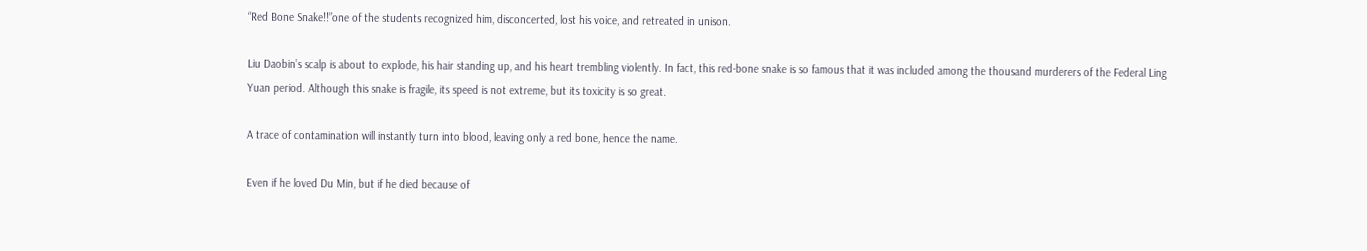“Red Bone Snake!!”one of the students recognized him, disconcerted, lost his voice, and retreated in unison.

Liu Daobin’s scalp is about to explode, his hair standing up, and his heart trembling violently. In fact, this red-bone snake is so famous that it was included among the thousand murderers of the Federal Ling Yuan period. Although this snake is fragile, its speed is not extreme, but its toxicity is so great.

A trace of contamination will instantly turn into blood, leaving only a red bone, hence the name.

Even if he loved Du Min, but if he died because of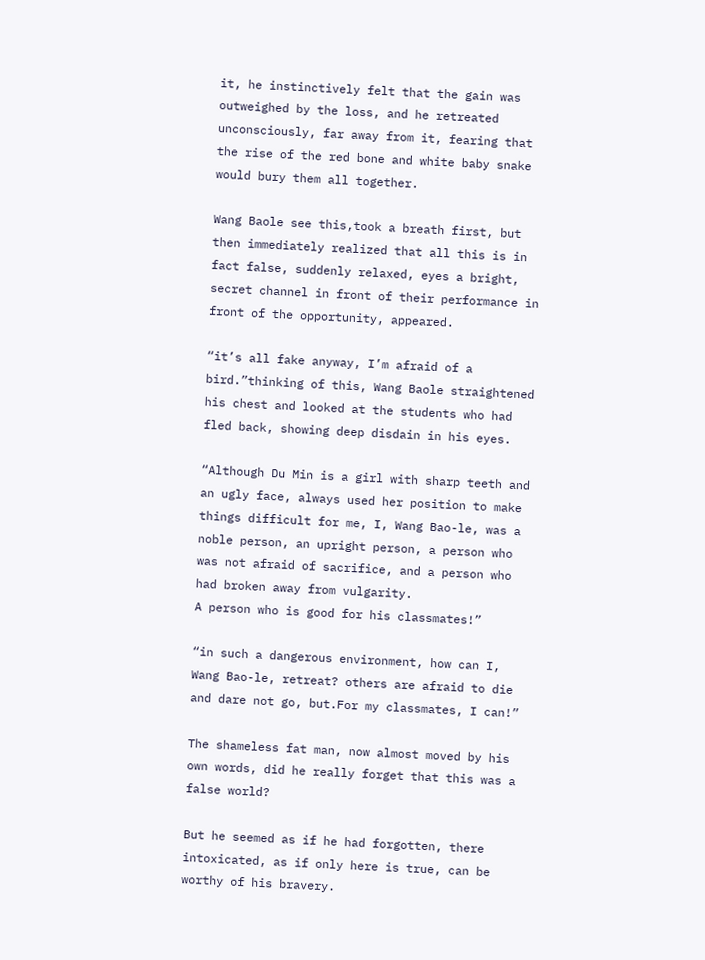it, he instinctively felt that the gain was outweighed by the loss, and he retreated unconsciously, far away from it, fearing that the rise of the red bone and white baby snake would bury them all together.

Wang Baole see this,took a breath first, but then immediately realized that all this is in fact false, suddenly relaxed, eyes a bright, secret channel in front of their performance in front of the opportunity, appeared.

“it’s all fake anyway, I’m afraid of a bird.”thinking of this, Wang Baole straightened his chest and looked at the students who had fled back, showing deep disdain in his eyes.

“Although Du Min is a girl with sharp teeth and an ugly face, always used her position to make things difficult for me, I, Wang Bao-le, was a noble person, an upright person, a person who was not afraid of sacrifice, and a person who had broken away from vulgarity.
A person who is good for his classmates!”

“in such a dangerous environment, how can I, Wang Bao-le, retreat? others are afraid to die and dare not go, but.For my classmates, I can!”

The shameless fat man, now almost moved by his own words, did he really forget that this was a false world?

But he seemed as if he had forgotten, there intoxicated, as if only here is true, can be worthy of his bravery.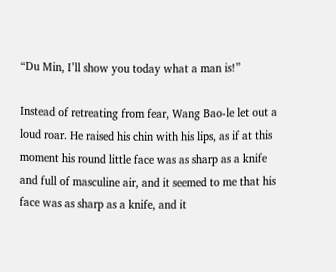“Du Min, I’ll show you today what a man is!”

Instead of retreating from fear, Wang Bao-le let out a loud roar. He raised his chin with his lips, as if at this moment his round little face was as sharp as a knife and full of masculine air, and it seemed to me that his face was as sharp as a knife, and it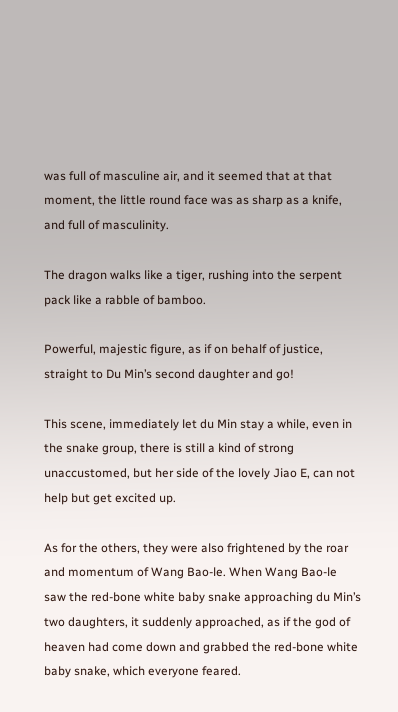was full of masculine air, and it seemed that at that moment, the little round face was as sharp as a knife, and full of masculinity.

The dragon walks like a tiger, rushing into the serpent pack like a rabble of bamboo.

Powerful, majestic figure, as if on behalf of justice, straight to Du Min’s second daughter and go!

This scene, immediately let du Min stay a while, even in the snake group, there is still a kind of strong unaccustomed, but her side of the lovely Jiao E, can not help but get excited up.

As for the others, they were also frightened by the roar and momentum of Wang Bao-le. When Wang Bao-le saw the red-bone white baby snake approaching du Min’s two daughters, it suddenly approached, as if the god of heaven had come down and grabbed the red-bone white baby snake, which everyone feared.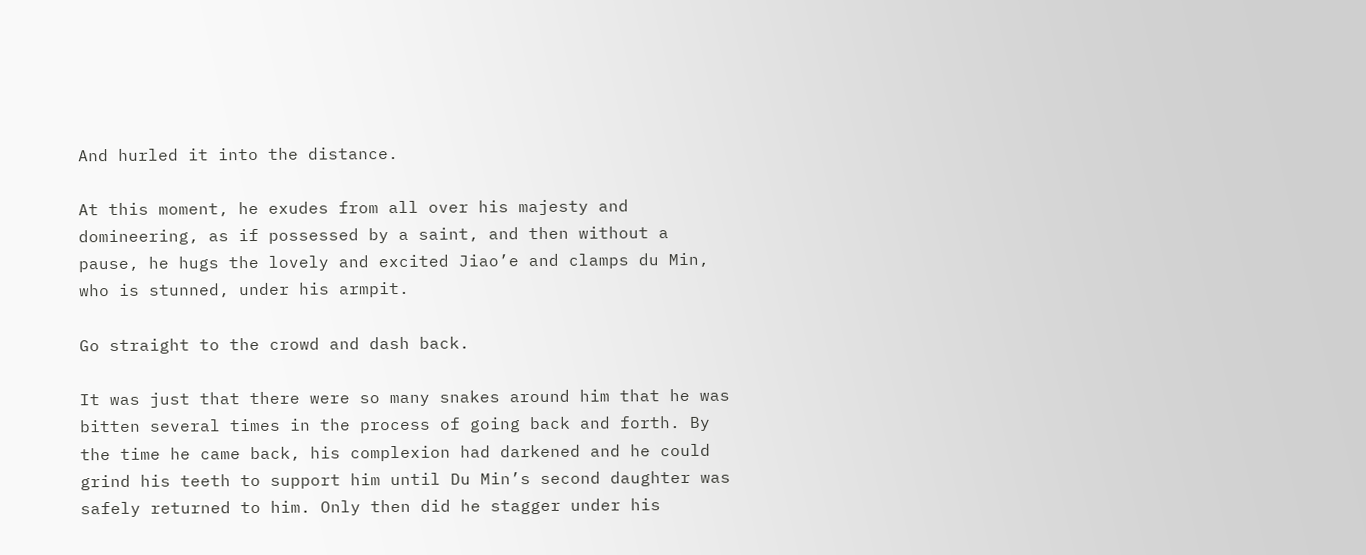And hurled it into the distance.

At this moment, he exudes from all over his majesty and domineering, as if possessed by a saint, and then without a pause, he hugs the lovely and excited Jiao’e and clamps du Min, who is stunned, under his armpit.

Go straight to the crowd and dash back.

It was just that there were so many snakes around him that he was bitten several times in the process of going back and forth. By the time he came back, his complexion had darkened and he could grind his teeth to support him until Du Min’s second daughter was safely returned to him. Only then did he stagger under his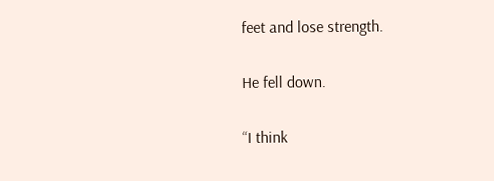feet and lose strength.

He fell down.

“I think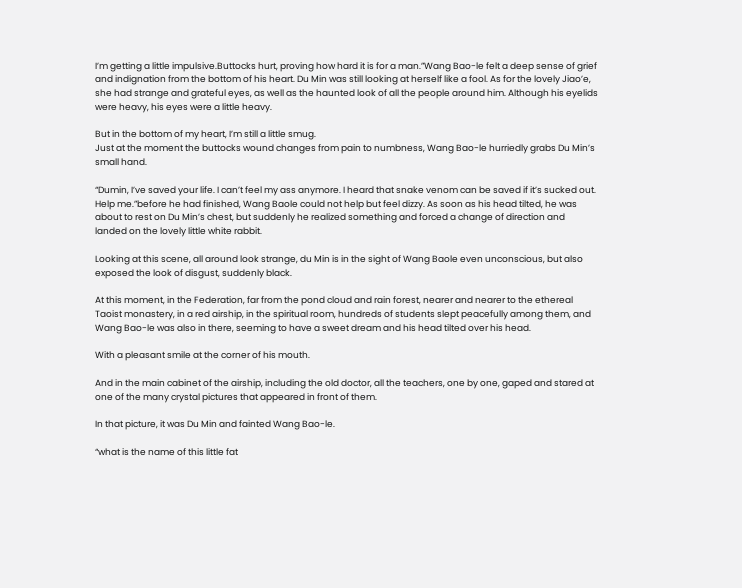I’m getting a little impulsive.Buttocks hurt, proving how hard it is for a man.”Wang Bao-le felt a deep sense of grief and indignation from the bottom of his heart. Du Min was still looking at herself like a fool. As for the lovely Jiao’e, she had strange and grateful eyes, as well as the haunted look of all the people around him. Although his eyelids were heavy, his eyes were a little heavy.

But in the bottom of my heart, I’m still a little smug.
Just at the moment the buttocks wound changes from pain to numbness, Wang Bao-le hurriedly grabs Du Min’s small hand.

“Dumin, I’ve saved your life. I can’t feel my ass anymore. I heard that snake venom can be saved if it’s sucked out. Help me.”before he had finished, Wang Baole could not help but feel dizzy. As soon as his head tilted, he was about to rest on Du Min’s chest, but suddenly he realized something and forced a change of direction and landed on the lovely little white rabbit.

Looking at this scene, all around look strange, du Min is in the sight of Wang Baole even unconscious, but also exposed the look of disgust, suddenly black.

At this moment, in the Federation, far from the pond cloud and rain forest, nearer and nearer to the ethereal Taoist monastery, in a red airship, in the spiritual room, hundreds of students slept peacefully among them, and Wang Bao-le was also in there, seeming to have a sweet dream and his head tilted over his head.

With a pleasant smile at the corner of his mouth.

And in the main cabinet of the airship, including the old doctor, all the teachers, one by one, gaped and stared at one of the many crystal pictures that appeared in front of them.

In that picture, it was Du Min and fainted Wang Bao-le.

“what is the name of this little fat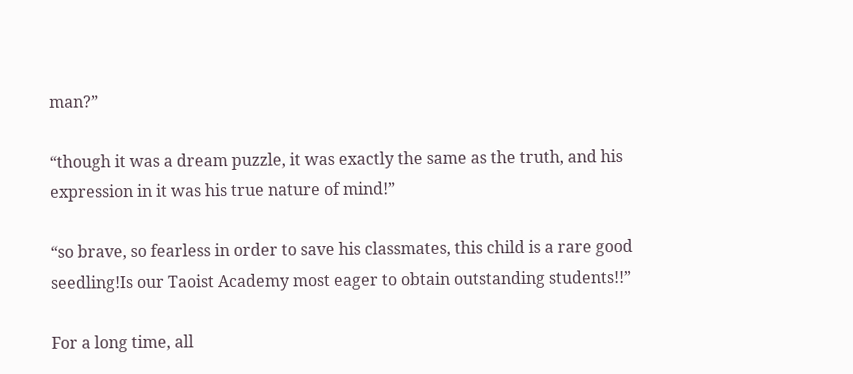man?”

“though it was a dream puzzle, it was exactly the same as the truth, and his expression in it was his true nature of mind!”

“so brave, so fearless in order to save his classmates, this child is a rare good seedling!Is our Taoist Academy most eager to obtain outstanding students!!”

For a long time, all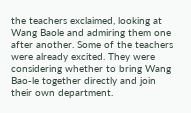the teachers exclaimed, looking at Wang Baole and admiring them one after another. Some of the teachers were already excited. They were considering whether to bring Wang Bao-le together directly and join their own department.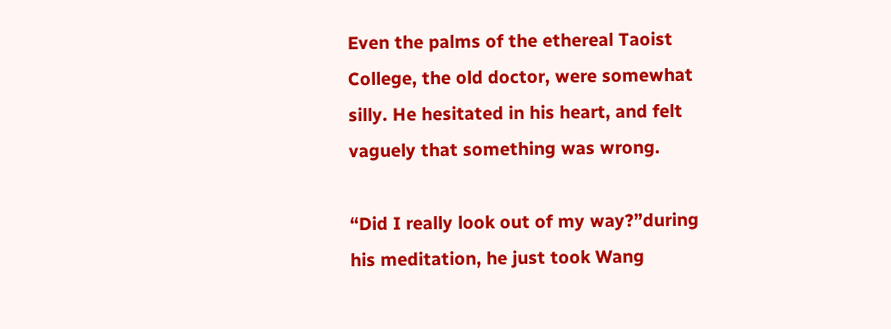Even the palms of the ethereal Taoist College, the old doctor, were somewhat silly. He hesitated in his heart, and felt vaguely that something was wrong.

“Did I really look out of my way?”during his meditation, he just took Wang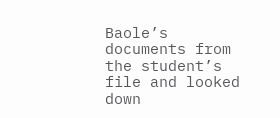Baole’s documents from the student’s file and looked down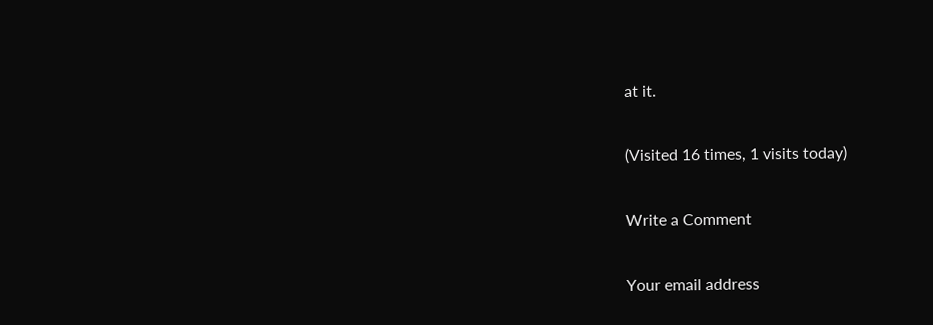at it.

(Visited 16 times, 1 visits today)

Write a Comment

Your email address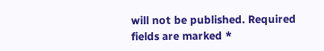will not be published. Required fields are marked *